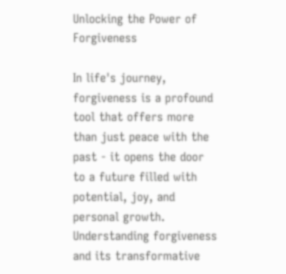Unlocking the Power of Forgiveness

In life's journey, forgiveness is a profound tool that offers more than just peace with the past - it opens the door to a future filled with potential, joy, and personal growth. Understanding forgiveness and its transformative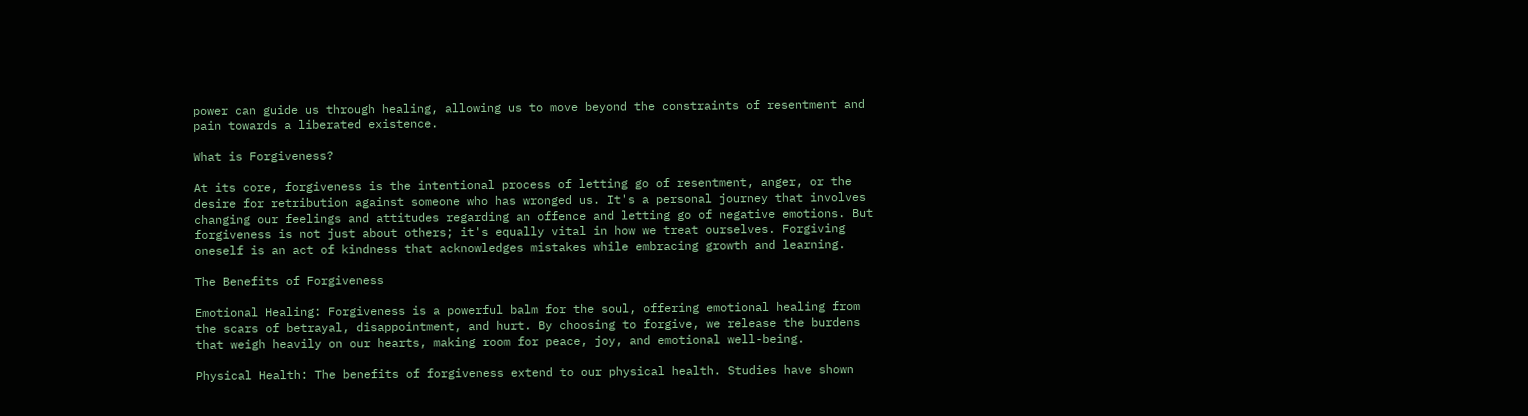power can guide us through healing, allowing us to move beyond the constraints of resentment and pain towards a liberated existence.

What is Forgiveness?

At its core, forgiveness is the intentional process of letting go of resentment, anger, or the desire for retribution against someone who has wronged us. It's a personal journey that involves changing our feelings and attitudes regarding an offence and letting go of negative emotions. But forgiveness is not just about others; it's equally vital in how we treat ourselves. Forgiving oneself is an act of kindness that acknowledges mistakes while embracing growth and learning.

The Benefits of Forgiveness

Emotional Healing: Forgiveness is a powerful balm for the soul, offering emotional healing from the scars of betrayal, disappointment, and hurt. By choosing to forgive, we release the burdens that weigh heavily on our hearts, making room for peace, joy, and emotional well-being.

Physical Health: The benefits of forgiveness extend to our physical health. Studies have shown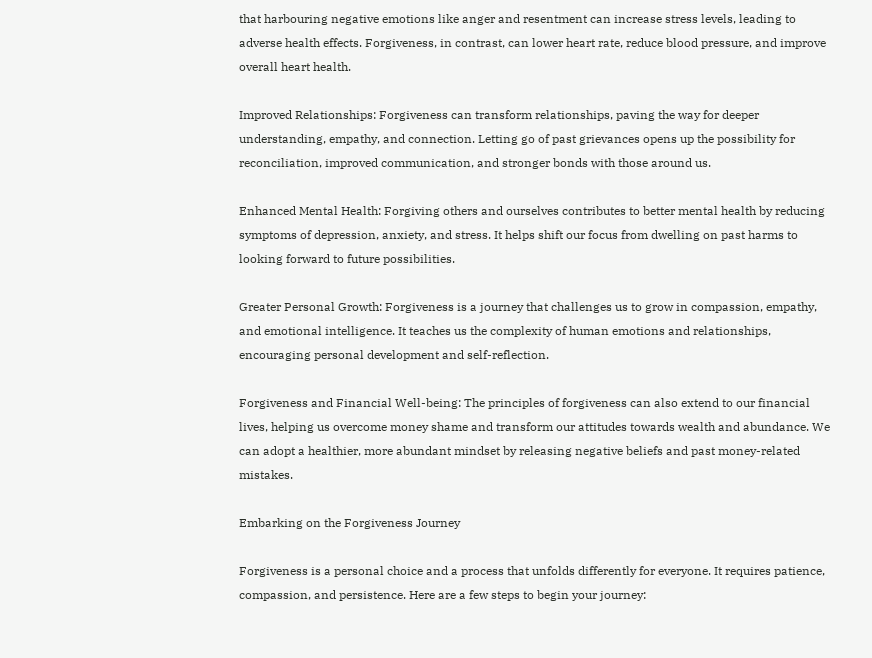that harbouring negative emotions like anger and resentment can increase stress levels, leading to adverse health effects. Forgiveness, in contrast, can lower heart rate, reduce blood pressure, and improve overall heart health.

Improved Relationships: Forgiveness can transform relationships, paving the way for deeper understanding, empathy, and connection. Letting go of past grievances opens up the possibility for reconciliation, improved communication, and stronger bonds with those around us.

Enhanced Mental Health: Forgiving others and ourselves contributes to better mental health by reducing symptoms of depression, anxiety, and stress. It helps shift our focus from dwelling on past harms to looking forward to future possibilities.

Greater Personal Growth: Forgiveness is a journey that challenges us to grow in compassion, empathy, and emotional intelligence. It teaches us the complexity of human emotions and relationships, encouraging personal development and self-reflection.

Forgiveness and Financial Well-being: The principles of forgiveness can also extend to our financial lives, helping us overcome money shame and transform our attitudes towards wealth and abundance. We can adopt a healthier, more abundant mindset by releasing negative beliefs and past money-related mistakes.

Embarking on the Forgiveness Journey

Forgiveness is a personal choice and a process that unfolds differently for everyone. It requires patience, compassion, and persistence. Here are a few steps to begin your journey: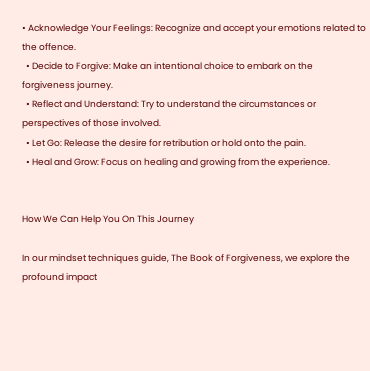• Acknowledge Your Feelings: Recognize and accept your emotions related to the offence.
  • Decide to Forgive: Make an intentional choice to embark on the forgiveness journey.
  • Reflect and Understand: Try to understand the circumstances or perspectives of those involved.
  • Let Go: Release the desire for retribution or hold onto the pain.
  • Heal and Grow: Focus on healing and growing from the experience.


How We Can Help You On This Journey

In our mindset techniques guide, The Book of Forgiveness, we explore the profound impact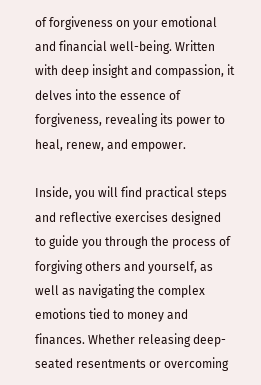of forgiveness on your emotional and financial well-being. Written with deep insight and compassion, it delves into the essence of forgiveness, revealing its power to heal, renew, and empower.

Inside, you will find practical steps and reflective exercises designed to guide you through the process of forgiving others and yourself, as well as navigating the complex emotions tied to money and finances. Whether releasing deep-seated resentments or overcoming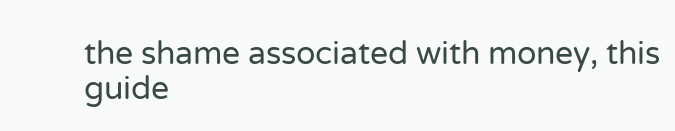the shame associated with money, this guide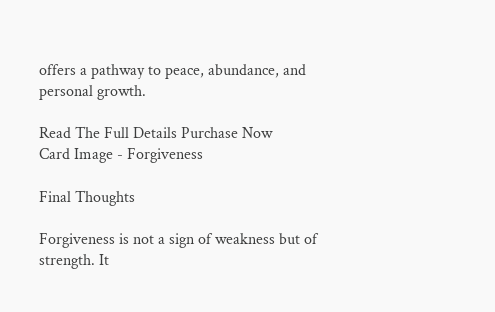offers a pathway to peace, abundance, and personal growth.

Read The Full Details Purchase Now
Card Image - Forgiveness

Final Thoughts

Forgiveness is not a sign of weakness but of strength. It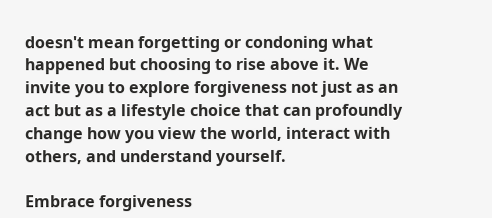doesn't mean forgetting or condoning what happened but choosing to rise above it. We invite you to explore forgiveness not just as an act but as a lifestyle choice that can profoundly change how you view the world, interact with others, and understand yourself.

Embrace forgiveness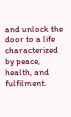and unlock the door to a life characterized by peace, health, and fulfilment.